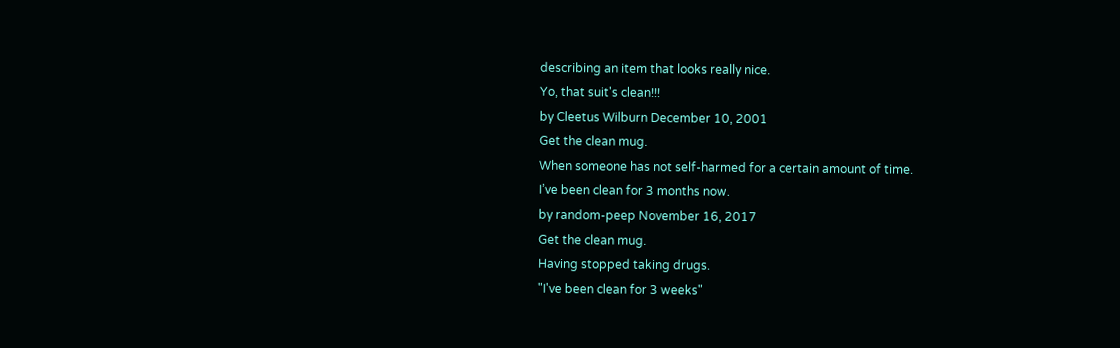describing an item that looks really nice.
Yo, that suit's clean!!!
by Cleetus Wilburn December 10, 2001
Get the clean mug.
When someone has not self-harmed for a certain amount of time.
I’ve been clean for 3 months now.
by random-peep November 16, 2017
Get the clean mug.
Having stopped taking drugs.
"I've been clean for 3 weeks"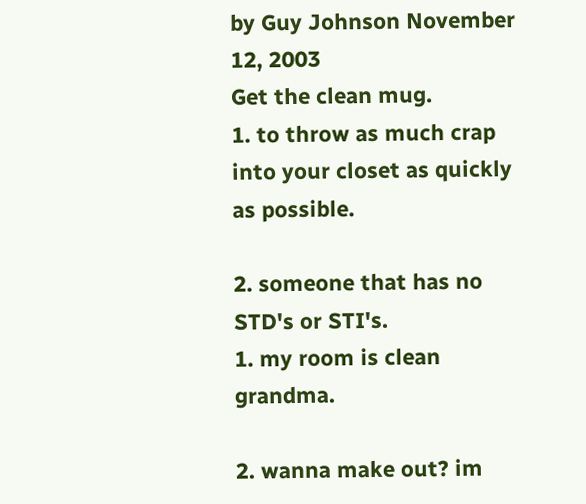by Guy Johnson November 12, 2003
Get the clean mug.
1. to throw as much crap into your closet as quickly as possible.

2. someone that has no STD's or STI's.
1. my room is clean grandma.

2. wanna make out? im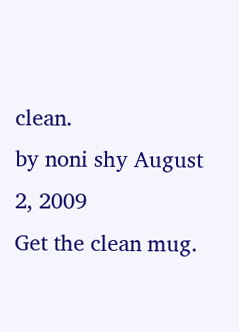clean.
by noni shy August 2, 2009
Get the clean mug.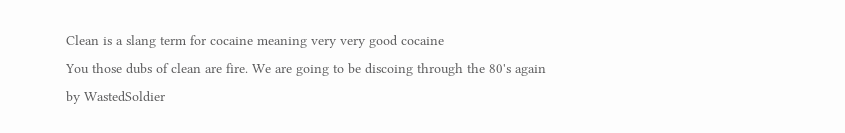Clean is a slang term for cocaine meaning very very good cocaine
You those dubs of clean are fire. We are going to be discoing through the 80's again
by WastedSoldier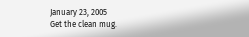January 23, 2005
Get the clean mug.